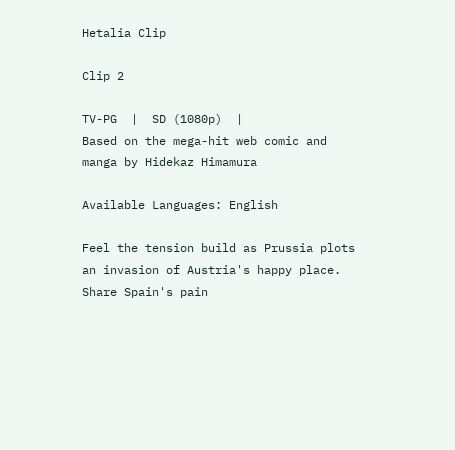Hetalia Clip

Clip 2

TV-PG  |  SD (1080p)  |
Based on the mega-hit web comic and manga by Hidekaz Himamura

Available Languages: English

Feel the tension build as Prussia plots an invasion of Austria's happy place. Share Spain's pain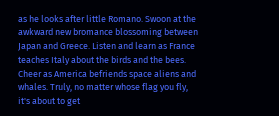as he looks after little Romano. Swoon at the awkward new bromance blossoming between Japan and Greece. Listen and learn as France teaches Italy about the birds and the bees. Cheer as America befriends space aliens and whales. Truly, no matter whose flag you fly, it's about to get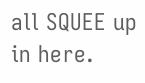all SQUEE up in here.